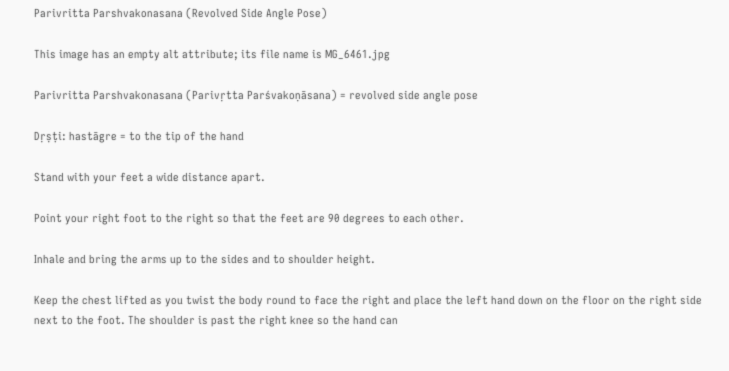Parivritta Parshvakonasana (Revolved Side Angle Pose)

This image has an empty alt attribute; its file name is MG_6461.jpg

Parivritta Parshvakonasana (Parivṛtta Parśvakoṇāsana) = revolved side angle pose

Dṛṣṭi: hastāgre = to the tip of the hand

Stand with your feet a wide distance apart.

Point your right foot to the right so that the feet are 90 degrees to each other.

Inhale and bring the arms up to the sides and to shoulder height.

Keep the chest lifted as you twist the body round to face the right and place the left hand down on the floor on the right side next to the foot. The shoulder is past the right knee so the hand can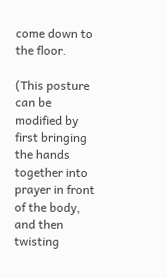come down to the floor.

(This posture can be modified by first bringing the hands together into prayer in front of the body, and then twisting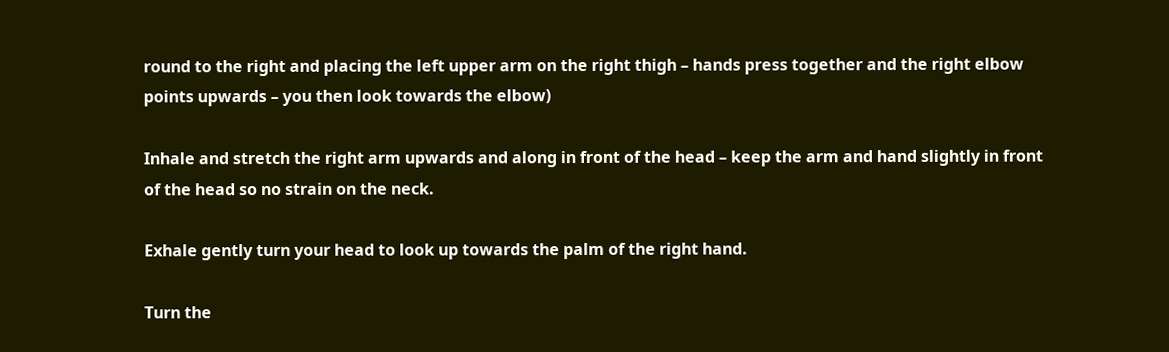round to the right and placing the left upper arm on the right thigh – hands press together and the right elbow points upwards – you then look towards the elbow)

Inhale and stretch the right arm upwards and along in front of the head – keep the arm and hand slightly in front of the head so no strain on the neck.

Exhale gently turn your head to look up towards the palm of the right hand.

Turn the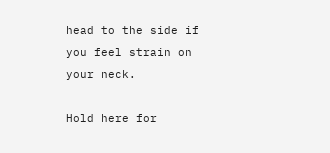head to the side if you feel strain on your neck.

Hold here for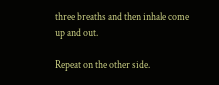three breaths and then inhale come up and out.

Repeat on the other side.